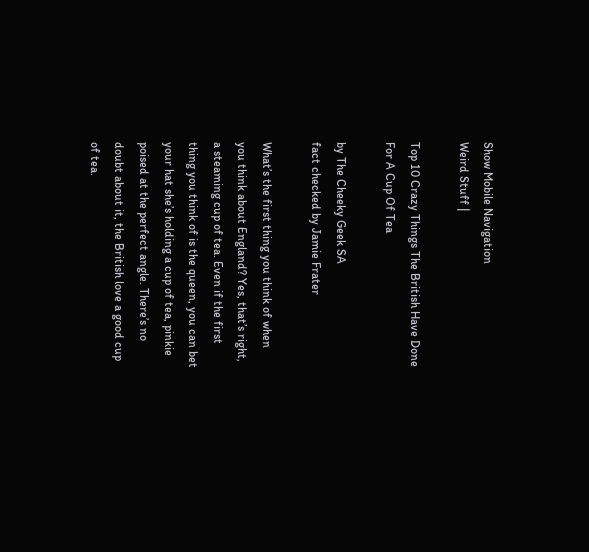Show Mobile Navigation
Weird Stuff |

Top 10 Crazy Things The British Have Done For A Cup Of Tea

by The Cheeky Geek SA
fact checked by Jamie Frater

What’s the first thing you think of when you think about England? Yes, that’s right, a steaming cup of tea. Even if the first thing you think of is the queen, you can bet your hat she’s holding a cup of tea, pinkie poised at the perfect angle. There’s no doubt about it, the British love a good cup of tea.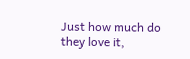Just how much do they love it,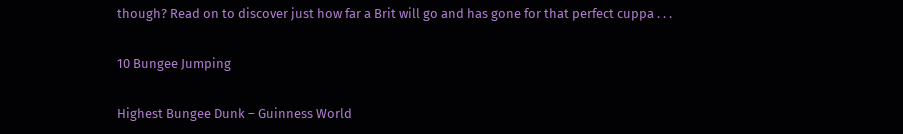though? Read on to discover just how far a Brit will go and has gone for that perfect cuppa . . .

10 Bungee Jumping

Highest Bungee Dunk – Guinness World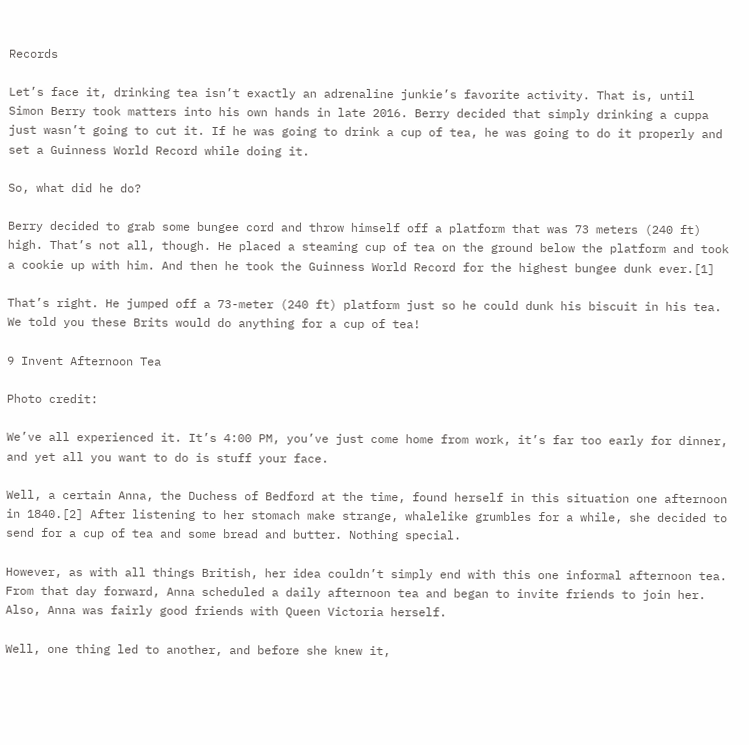Records

Let’s face it, drinking tea isn’t exactly an adrenaline junkie’s favorite activity. That is, until Simon Berry took matters into his own hands in late 2016. Berry decided that simply drinking a cuppa just wasn’t going to cut it. If he was going to drink a cup of tea, he was going to do it properly and set a Guinness World Record while doing it.

So, what did he do?

Berry decided to grab some bungee cord and throw himself off a platform that was 73 meters (240 ft) high. That’s not all, though. He placed a steaming cup of tea on the ground below the platform and took a cookie up with him. And then he took the Guinness World Record for the highest bungee dunk ever.[1]

That’s right. He jumped off a 73-meter (240 ft) platform just so he could dunk his biscuit in his tea. We told you these Brits would do anything for a cup of tea!

9 Invent Afternoon Tea

Photo credit:

We’ve all experienced it. It’s 4:00 PM, you’ve just come home from work, it’s far too early for dinner, and yet all you want to do is stuff your face.

Well, a certain Anna, the Duchess of Bedford at the time, found herself in this situation one afternoon in 1840.[2] After listening to her stomach make strange, whalelike grumbles for a while, she decided to send for a cup of tea and some bread and butter. Nothing special.

However, as with all things British, her idea couldn’t simply end with this one informal afternoon tea. From that day forward, Anna scheduled a daily afternoon tea and began to invite friends to join her. Also, Anna was fairly good friends with Queen Victoria herself.

Well, one thing led to another, and before she knew it,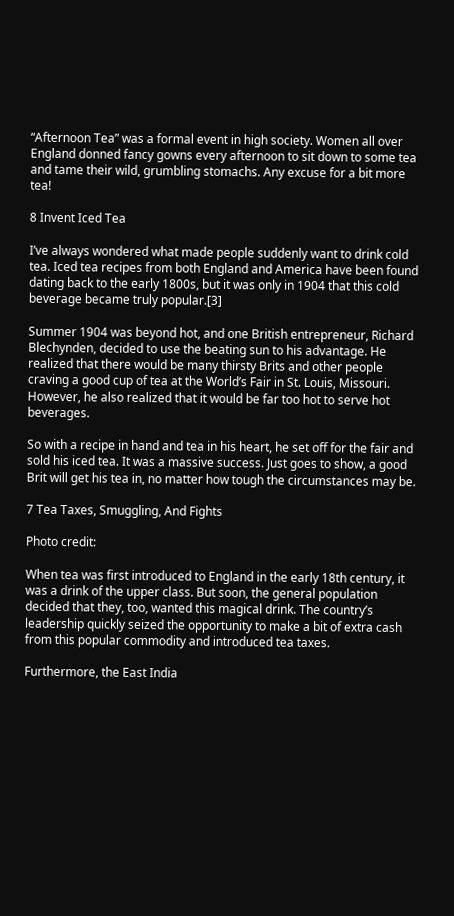“Afternoon Tea” was a formal event in high society. Women all over England donned fancy gowns every afternoon to sit down to some tea and tame their wild, grumbling stomachs. Any excuse for a bit more tea!

8 Invent Iced Tea

I’ve always wondered what made people suddenly want to drink cold tea. Iced tea recipes from both England and America have been found dating back to the early 1800s, but it was only in 1904 that this cold beverage became truly popular.[3]

Summer 1904 was beyond hot, and one British entrepreneur, Richard Blechynden, decided to use the beating sun to his advantage. He realized that there would be many thirsty Brits and other people craving a good cup of tea at the World’s Fair in St. Louis, Missouri. However, he also realized that it would be far too hot to serve hot beverages.

So with a recipe in hand and tea in his heart, he set off for the fair and sold his iced tea. It was a massive success. Just goes to show, a good Brit will get his tea in, no matter how tough the circumstances may be.

7 Tea Taxes, Smuggling, And Fights

Photo credit:

When tea was first introduced to England in the early 18th century, it was a drink of the upper class. But soon, the general population decided that they, too, wanted this magical drink. The country’s leadership quickly seized the opportunity to make a bit of extra cash from this popular commodity and introduced tea taxes.

Furthermore, the East India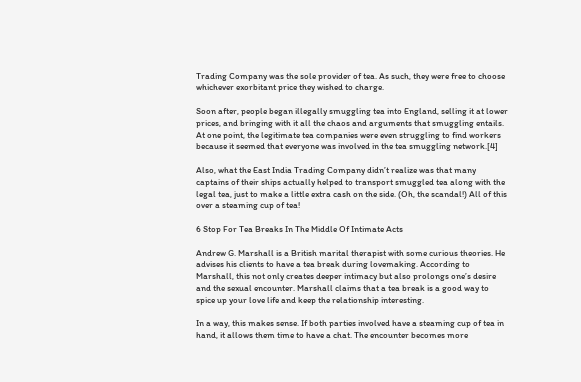Trading Company was the sole provider of tea. As such, they were free to choose whichever exorbitant price they wished to charge.

Soon after, people began illegally smuggling tea into England, selling it at lower prices, and bringing with it all the chaos and arguments that smuggling entails. At one point, the legitimate tea companies were even struggling to find workers because it seemed that everyone was involved in the tea smuggling network.[4]

Also, what the East India Trading Company didn’t realize was that many captains of their ships actually helped to transport smuggled tea along with the legal tea, just to make a little extra cash on the side. (Oh, the scandal!) All of this over a steaming cup of tea!

6 Stop For Tea Breaks In The Middle Of Intimate Acts

Andrew G. Marshall is a British marital therapist with some curious theories. He advises his clients to have a tea break during lovemaking. According to Marshall, this not only creates deeper intimacy but also prolongs one’s desire and the sexual encounter. Marshall claims that a tea break is a good way to spice up your love life and keep the relationship interesting.

In a way, this makes sense. If both parties involved have a steaming cup of tea in hand, it allows them time to have a chat. The encounter becomes more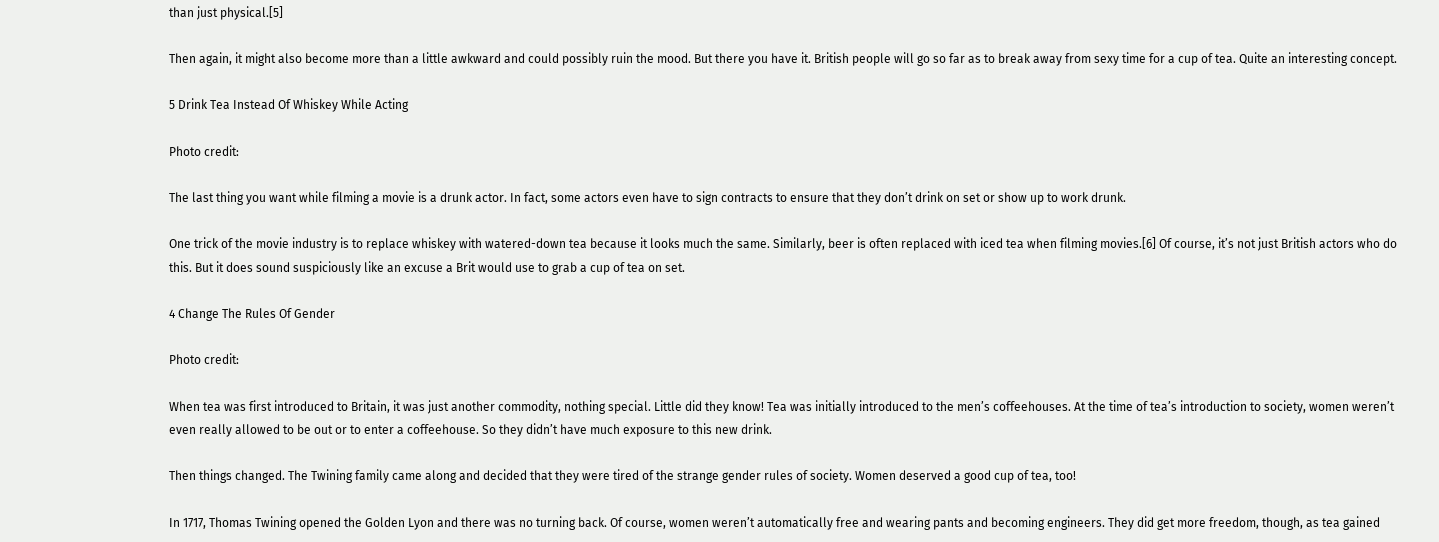than just physical.[5]

Then again, it might also become more than a little awkward and could possibly ruin the mood. But there you have it. British people will go so far as to break away from sexy time for a cup of tea. Quite an interesting concept.

5 Drink Tea Instead Of Whiskey While Acting

Photo credit:

The last thing you want while filming a movie is a drunk actor. In fact, some actors even have to sign contracts to ensure that they don’t drink on set or show up to work drunk.

One trick of the movie industry is to replace whiskey with watered-down tea because it looks much the same. Similarly, beer is often replaced with iced tea when filming movies.[6] Of course, it’s not just British actors who do this. But it does sound suspiciously like an excuse a Brit would use to grab a cup of tea on set.

4 Change The Rules Of Gender

Photo credit:

When tea was first introduced to Britain, it was just another commodity, nothing special. Little did they know! Tea was initially introduced to the men’s coffeehouses. At the time of tea’s introduction to society, women weren’t even really allowed to be out or to enter a coffeehouse. So they didn’t have much exposure to this new drink.

Then things changed. The Twining family came along and decided that they were tired of the strange gender rules of society. Women deserved a good cup of tea, too!

In 1717, Thomas Twining opened the Golden Lyon and there was no turning back. Of course, women weren’t automatically free and wearing pants and becoming engineers. They did get more freedom, though, as tea gained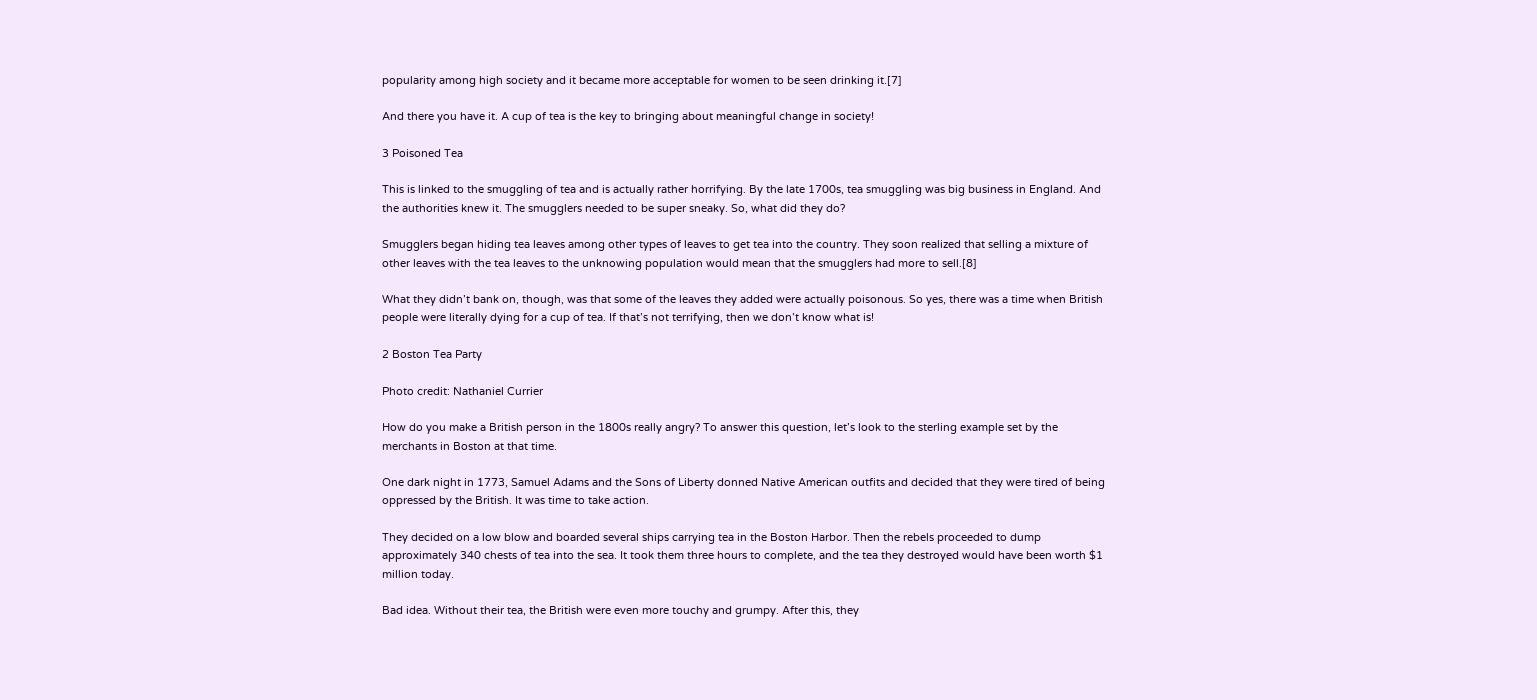popularity among high society and it became more acceptable for women to be seen drinking it.[7]

And there you have it. A cup of tea is the key to bringing about meaningful change in society!

3 Poisoned Tea

This is linked to the smuggling of tea and is actually rather horrifying. By the late 1700s, tea smuggling was big business in England. And the authorities knew it. The smugglers needed to be super sneaky. So, what did they do?

Smugglers began hiding tea leaves among other types of leaves to get tea into the country. They soon realized that selling a mixture of other leaves with the tea leaves to the unknowing population would mean that the smugglers had more to sell.[8]

What they didn’t bank on, though, was that some of the leaves they added were actually poisonous. So yes, there was a time when British people were literally dying for a cup of tea. If that’s not terrifying, then we don’t know what is!

2 Boston Tea Party

Photo credit: Nathaniel Currier

How do you make a British person in the 1800s really angry? To answer this question, let’s look to the sterling example set by the merchants in Boston at that time.

One dark night in 1773, Samuel Adams and the Sons of Liberty donned Native American outfits and decided that they were tired of being oppressed by the British. It was time to take action.

They decided on a low blow and boarded several ships carrying tea in the Boston Harbor. Then the rebels proceeded to dump approximately 340 chests of tea into the sea. It took them three hours to complete, and the tea they destroyed would have been worth $1 million today.

Bad idea. Without their tea, the British were even more touchy and grumpy. After this, they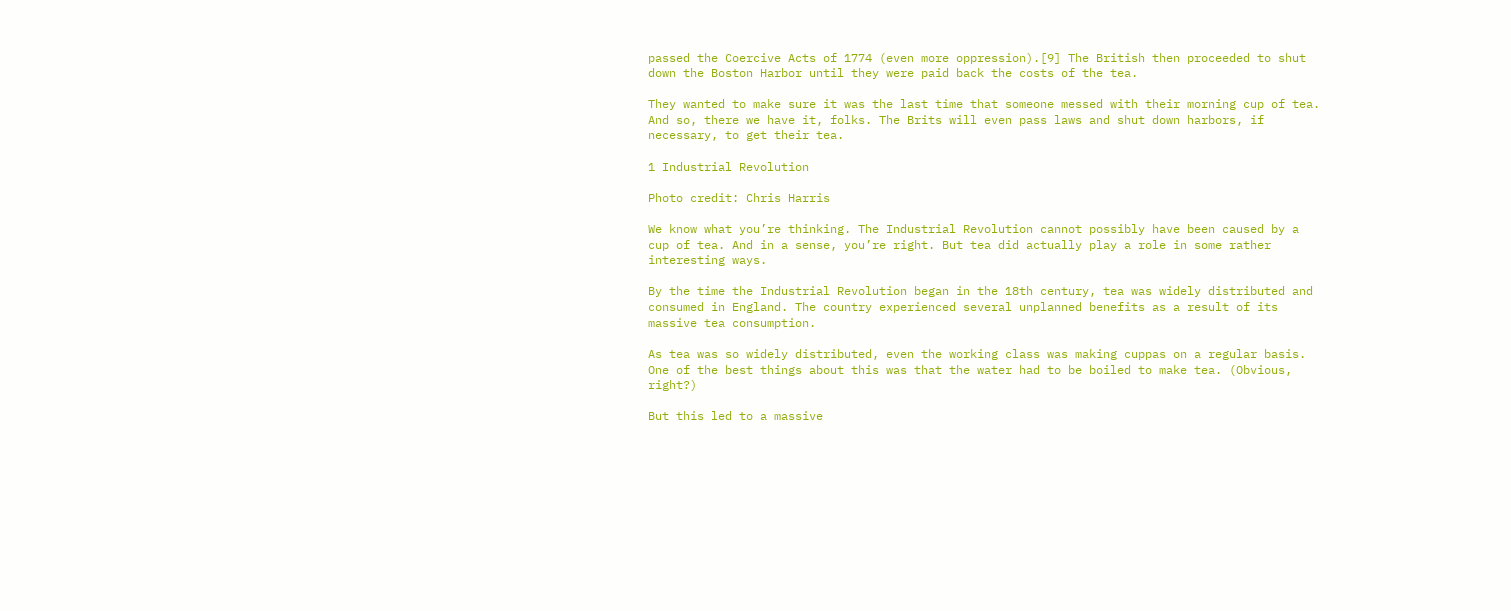passed the Coercive Acts of 1774 (even more oppression).[9] The British then proceeded to shut down the Boston Harbor until they were paid back the costs of the tea.

They wanted to make sure it was the last time that someone messed with their morning cup of tea. And so, there we have it, folks. The Brits will even pass laws and shut down harbors, if necessary, to get their tea.

1 Industrial Revolution

Photo credit: Chris Harris

We know what you’re thinking. The Industrial Revolution cannot possibly have been caused by a cup of tea. And in a sense, you’re right. But tea did actually play a role in some rather interesting ways.

By the time the Industrial Revolution began in the 18th century, tea was widely distributed and consumed in England. The country experienced several unplanned benefits as a result of its massive tea consumption.

As tea was so widely distributed, even the working class was making cuppas on a regular basis. One of the best things about this was that the water had to be boiled to make tea. (Obvious, right?)

But this led to a massive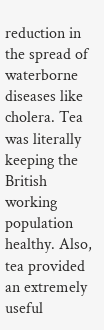reduction in the spread of waterborne diseases like cholera. Tea was literally keeping the British working population healthy. Also, tea provided an extremely useful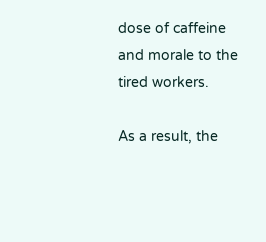dose of caffeine and morale to the tired workers.

As a result, the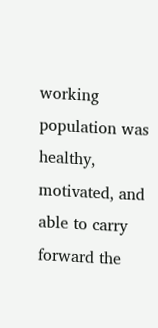working population was healthy, motivated, and able to carry forward the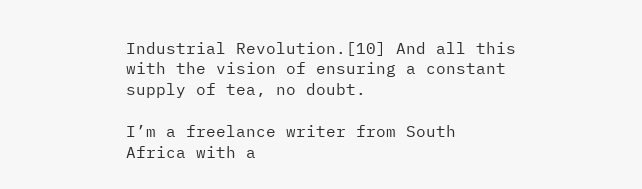Industrial Revolution.[10] And all this with the vision of ensuring a constant supply of tea, no doubt.

I’m a freelance writer from South Africa with a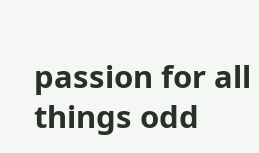passion for all things odd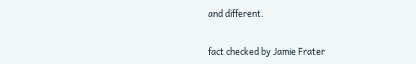and different.


fact checked by Jamie Frater